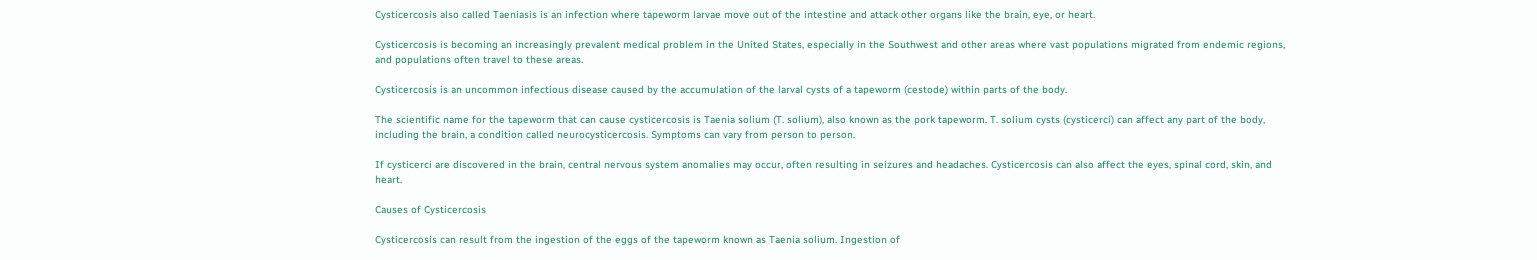Cysticercosis also called Taeniasis is an infection where tapeworm larvae move out of the intestine and attack other organs like the brain, eye, or heart.

Cysticercosis is becoming an increasingly prevalent medical problem in the United States, especially in the Southwest and other areas where vast populations migrated from endemic regions, and populations often travel to these areas.

Cysticercosis is an uncommon infectious disease caused by the accumulation of the larval cysts of a tapeworm (cestode) within parts of the body.

The scientific name for the tapeworm that can cause cysticercosis is Taenia solium (T. solium), also known as the pork tapeworm. T. solium cysts (cysticerci) can affect any part of the body, including the brain, a condition called neurocysticercosis. Symptoms can vary from person to person.

If cysticerci are discovered in the brain, central nervous system anomalies may occur, often resulting in seizures and headaches. Cysticercosis can also affect the eyes, spinal cord, skin, and heart.

Causes of Cysticercosis

Cysticercosis can result from the ingestion of the eggs of the tapeworm known as Taenia solium. Ingestion of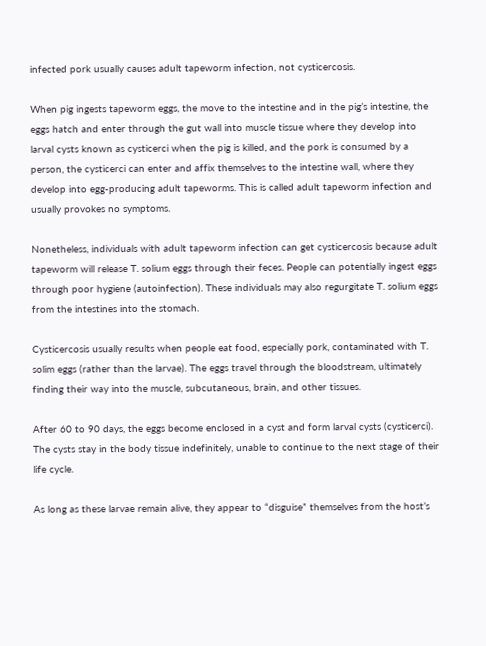infected pork usually causes adult tapeworm infection, not cysticercosis.

When pig ingests tapeworm eggs, the move to the intestine and in the pig’s intestine, the eggs hatch and enter through the gut wall into muscle tissue where they develop into larval cysts known as cysticerci when the pig is killed, and the pork is consumed by a person, the cysticerci can enter and affix themselves to the intestine wall, where they develop into egg-producing adult tapeworms. This is called adult tapeworm infection and usually provokes no symptoms.

Nonetheless, individuals with adult tapeworm infection can get cysticercosis because adult tapeworm will release T. solium eggs through their feces. People can potentially ingest eggs through poor hygiene (autoinfection). These individuals may also regurgitate T. solium eggs from the intestines into the stomach.

Cysticercosis usually results when people eat food, especially pork, contaminated with T. solim eggs (rather than the larvae). The eggs travel through the bloodstream, ultimately finding their way into the muscle, subcutaneous, brain, and other tissues.

After 60 to 90 days, the eggs become enclosed in a cyst and form larval cysts (cysticerci). The cysts stay in the body tissue indefinitely, unable to continue to the next stage of their life cycle.

As long as these larvae remain alive, they appear to “disguise” themselves from the host’s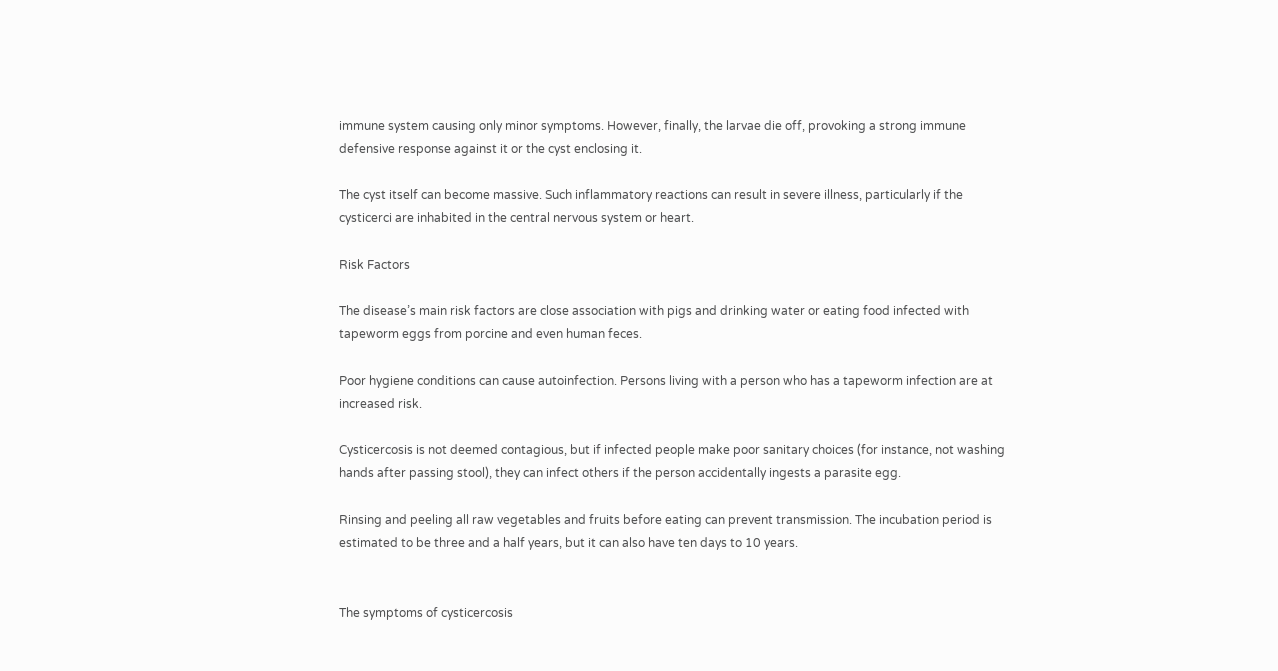immune system causing only minor symptoms. However, finally, the larvae die off, provoking a strong immune defensive response against it or the cyst enclosing it.

The cyst itself can become massive. Such inflammatory reactions can result in severe illness, particularly if the cysticerci are inhabited in the central nervous system or heart.

Risk Factors

The disease’s main risk factors are close association with pigs and drinking water or eating food infected with tapeworm eggs from porcine and even human feces.

Poor hygiene conditions can cause autoinfection. Persons living with a person who has a tapeworm infection are at increased risk.

Cysticercosis is not deemed contagious, but if infected people make poor sanitary choices (for instance, not washing hands after passing stool), they can infect others if the person accidentally ingests a parasite egg.

Rinsing and peeling all raw vegetables and fruits before eating can prevent transmission. The incubation period is estimated to be three and a half years, but it can also have ten days to 10 years.


The symptoms of cysticercosis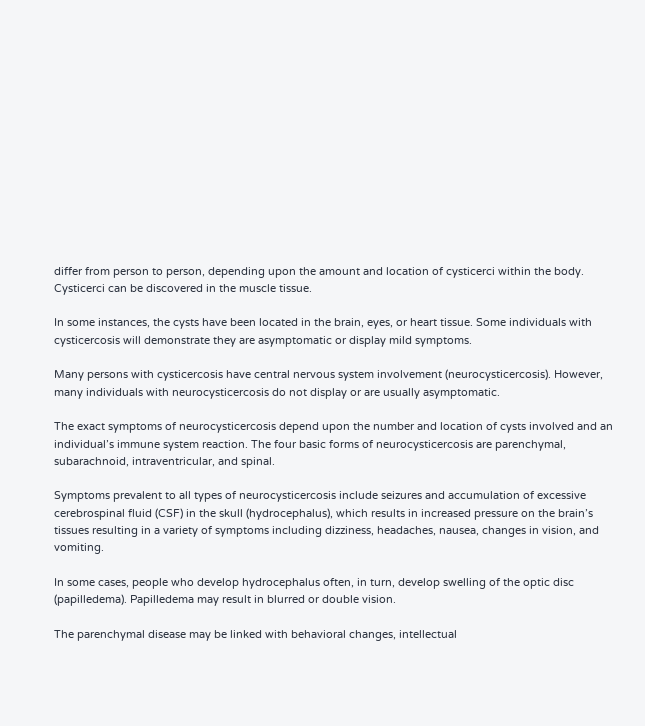differ from person to person, depending upon the amount and location of cysticerci within the body. Cysticerci can be discovered in the muscle tissue.

In some instances, the cysts have been located in the brain, eyes, or heart tissue. Some individuals with cysticercosis will demonstrate they are asymptomatic or display mild symptoms.

Many persons with cysticercosis have central nervous system involvement (neurocysticercosis). However, many individuals with neurocysticercosis do not display or are usually asymptomatic.

The exact symptoms of neurocysticercosis depend upon the number and location of cysts involved and an individual’s immune system reaction. The four basic forms of neurocysticercosis are parenchymal, subarachnoid, intraventricular, and spinal.

Symptoms prevalent to all types of neurocysticercosis include seizures and accumulation of excessive cerebrospinal fluid (CSF) in the skull (hydrocephalus), which results in increased pressure on the brain’s tissues resulting in a variety of symptoms including dizziness, headaches, nausea, changes in vision, and vomiting.

In some cases, people who develop hydrocephalus often, in turn, develop swelling of the optic disc (papilledema). Papilledema may result in blurred or double vision.

The parenchymal disease may be linked with behavioral changes, intellectual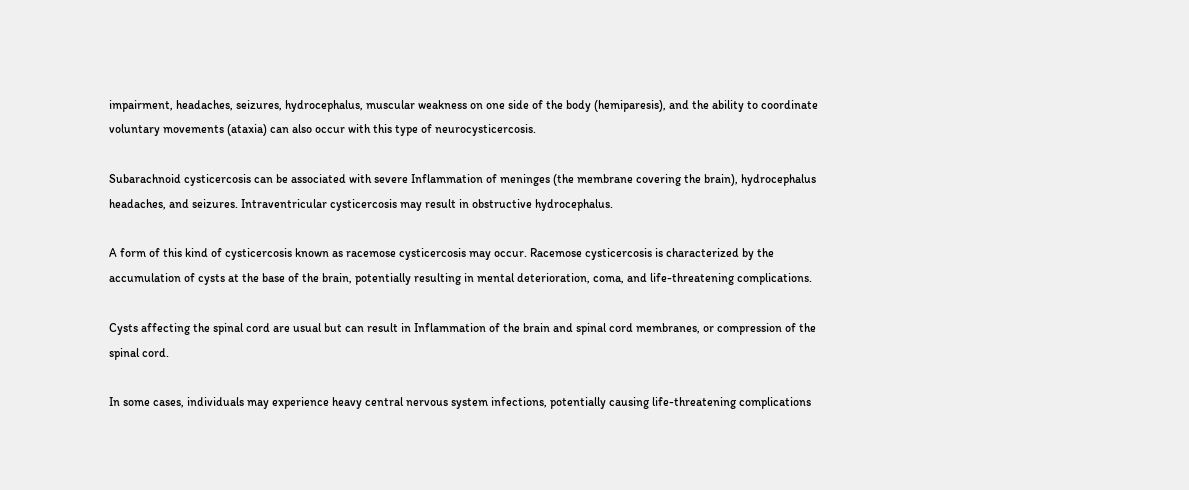impairment, headaches, seizures, hydrocephalus, muscular weakness on one side of the body (hemiparesis), and the ability to coordinate voluntary movements (ataxia) can also occur with this type of neurocysticercosis.

Subarachnoid cysticercosis can be associated with severe Inflammation of meninges (the membrane covering the brain), hydrocephalus headaches, and seizures. Intraventricular cysticercosis may result in obstructive hydrocephalus.

A form of this kind of cysticercosis known as racemose cysticercosis may occur. Racemose cysticercosis is characterized by the accumulation of cysts at the base of the brain, potentially resulting in mental deterioration, coma, and life-threatening complications.

Cysts affecting the spinal cord are usual but can result in Inflammation of the brain and spinal cord membranes, or compression of the spinal cord.

In some cases, individuals may experience heavy central nervous system infections, potentially causing life-threatening complications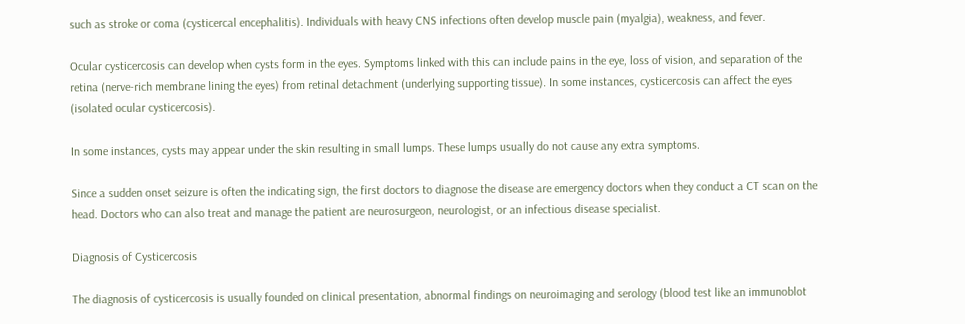such as stroke or coma (cysticercal encephalitis). Individuals with heavy CNS infections often develop muscle pain (myalgia), weakness, and fever.

Ocular cysticercosis can develop when cysts form in the eyes. Symptoms linked with this can include pains in the eye, loss of vision, and separation of the retina (nerve-rich membrane lining the eyes) from retinal detachment (underlying supporting tissue). In some instances, cysticercosis can affect the eyes (isolated ocular cysticercosis).

In some instances, cysts may appear under the skin resulting in small lumps. These lumps usually do not cause any extra symptoms.

Since a sudden onset seizure is often the indicating sign, the first doctors to diagnose the disease are emergency doctors when they conduct a CT scan on the head. Doctors who can also treat and manage the patient are neurosurgeon, neurologist, or an infectious disease specialist.

Diagnosis of Cysticercosis

The diagnosis of cysticercosis is usually founded on clinical presentation, abnormal findings on neuroimaging and serology (blood test like an immunoblot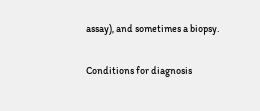assay), and sometimes a biopsy.

Conditions for diagnosis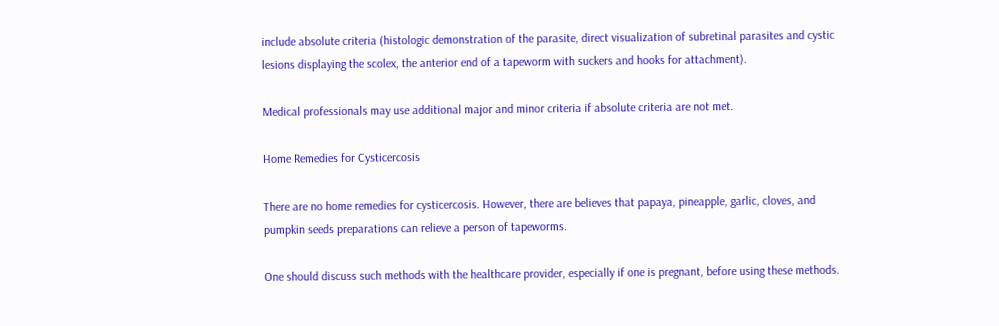include absolute criteria (histologic demonstration of the parasite, direct visualization of subretinal parasites and cystic lesions displaying the scolex, the anterior end of a tapeworm with suckers and hooks for attachment).

Medical professionals may use additional major and minor criteria if absolute criteria are not met.

Home Remedies for Cysticercosis

There are no home remedies for cysticercosis. However, there are believes that papaya, pineapple, garlic, cloves, and pumpkin seeds preparations can relieve a person of tapeworms.

One should discuss such methods with the healthcare provider, especially if one is pregnant, before using these methods.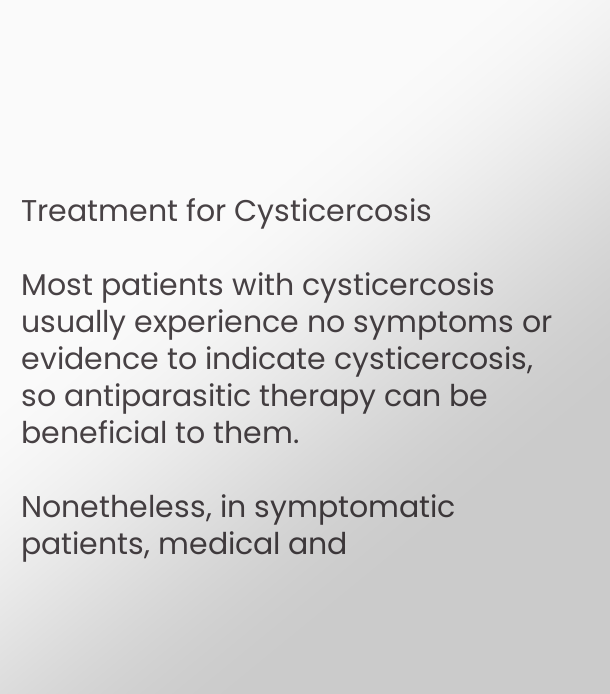Treatment for Cysticercosis

Most patients with cysticercosis usually experience no symptoms or evidence to indicate cysticercosis, so antiparasitic therapy can be beneficial to them.

Nonetheless, in symptomatic patients, medical and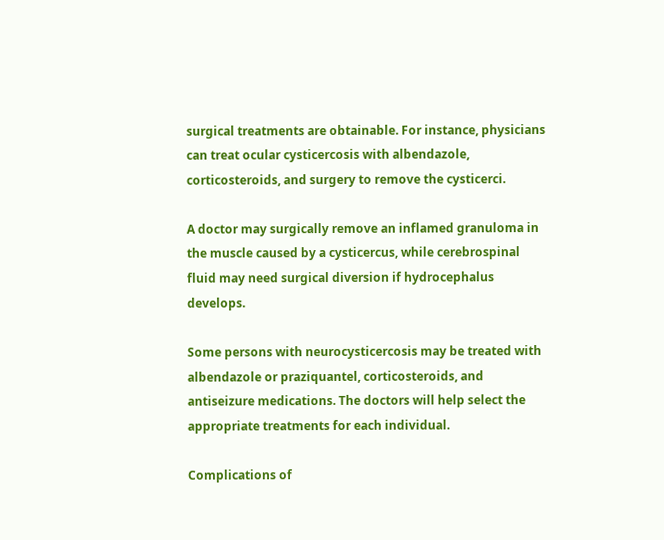surgical treatments are obtainable. For instance, physicians can treat ocular cysticercosis with albendazole, corticosteroids, and surgery to remove the cysticerci.

A doctor may surgically remove an inflamed granuloma in the muscle caused by a cysticercus, while cerebrospinal fluid may need surgical diversion if hydrocephalus develops.

Some persons with neurocysticercosis may be treated with albendazole or praziquantel, corticosteroids, and antiseizure medications. The doctors will help select the appropriate treatments for each individual.

Complications of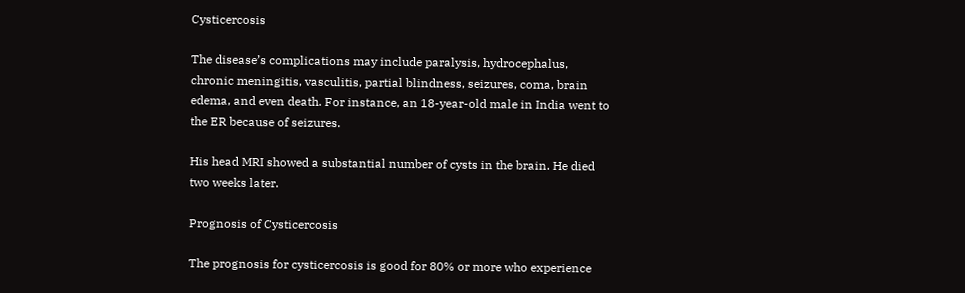Cysticercosis

The disease’s complications may include paralysis, hydrocephalus, chronic meningitis, vasculitis, partial blindness, seizures, coma, brain edema, and even death. For instance, an 18-year-old male in India went to the ER because of seizures.

His head MRI showed a substantial number of cysts in the brain. He died two weeks later.

Prognosis of Cysticercosis

The prognosis for cysticercosis is good for 80% or more who experience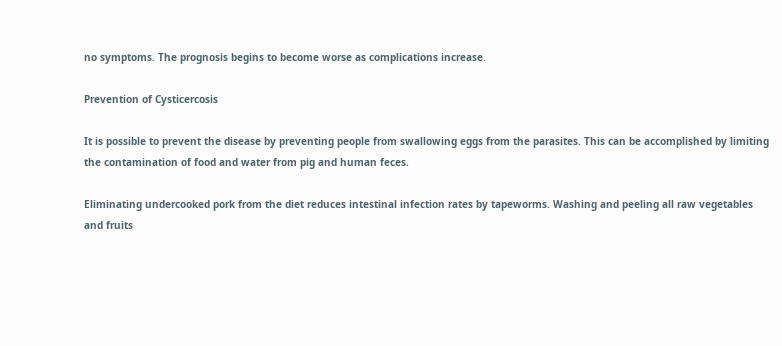no symptoms. The prognosis begins to become worse as complications increase.

Prevention of Cysticercosis

It is possible to prevent the disease by preventing people from swallowing eggs from the parasites. This can be accomplished by limiting the contamination of food and water from pig and human feces.

Eliminating undercooked pork from the diet reduces intestinal infection rates by tapeworms. Washing and peeling all raw vegetables and fruits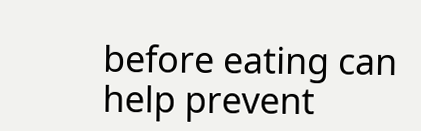before eating can help prevent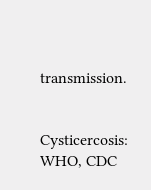transmission.


Cysticercosis: WHO, CDC